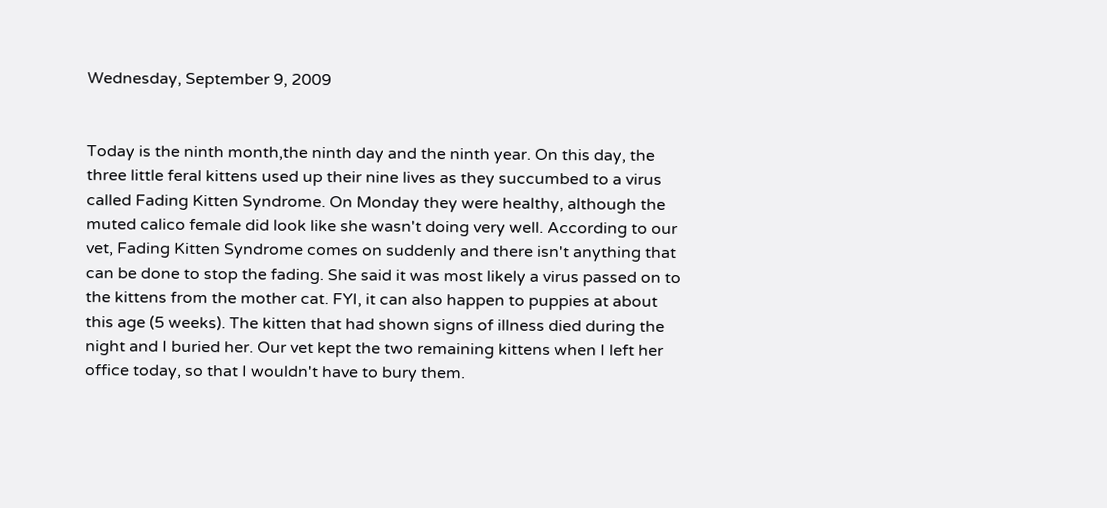Wednesday, September 9, 2009


Today is the ninth month,the ninth day and the ninth year. On this day, the three little feral kittens used up their nine lives as they succumbed to a virus called Fading Kitten Syndrome. On Monday they were healthy, although the muted calico female did look like she wasn't doing very well. According to our vet, Fading Kitten Syndrome comes on suddenly and there isn't anything that can be done to stop the fading. She said it was most likely a virus passed on to the kittens from the mother cat. FYI, it can also happen to puppies at about this age (5 weeks). The kitten that had shown signs of illness died during the night and I buried her. Our vet kept the two remaining kittens when I left her office today, so that I wouldn't have to bury them.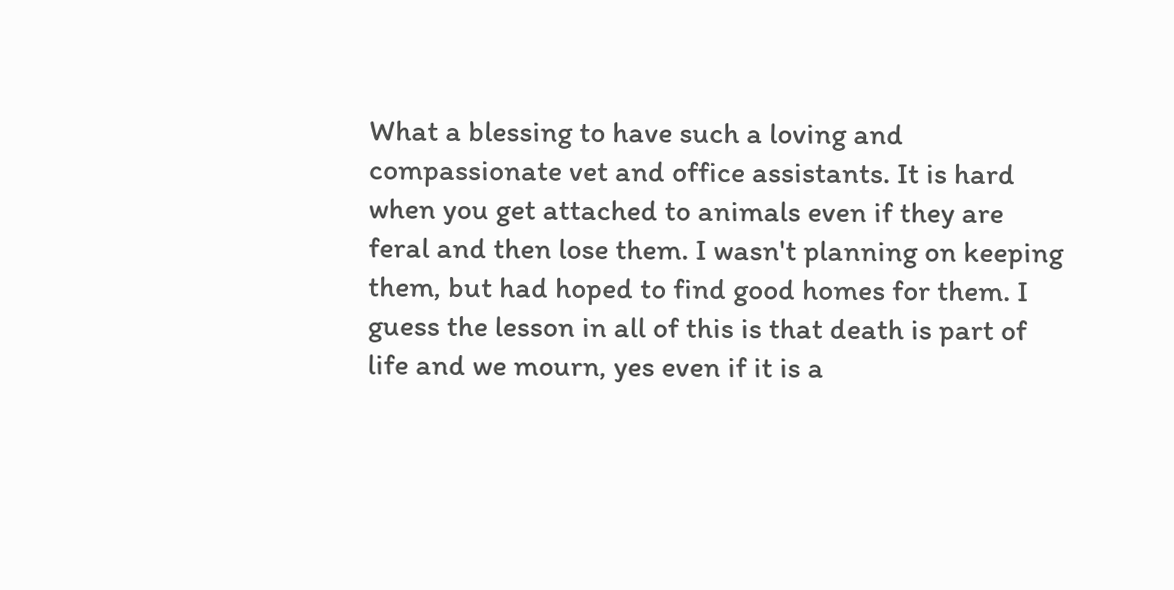What a blessing to have such a loving and compassionate vet and office assistants. It is hard when you get attached to animals even if they are feral and then lose them. I wasn't planning on keeping them, but had hoped to find good homes for them. I guess the lesson in all of this is that death is part of life and we mourn, yes even if it is a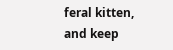feral kitten, and keep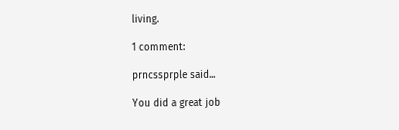living.

1 comment:

prncssprple said...

You did a great job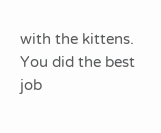with the kittens. You did the best job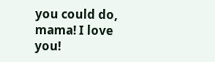you could do, mama! I love you!